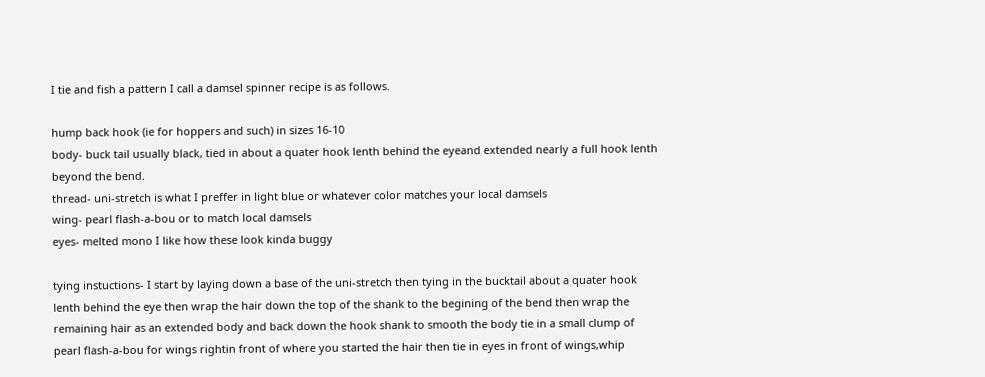I tie and fish a pattern I call a damsel spinner recipe is as follows.

hump back hook (ie for hoppers and such) in sizes 16-10
body- buck tail usually black, tied in about a quater hook lenth behind the eyeand extended nearly a full hook lenth beyond the bend.
thread- uni-stretch is what I preffer in light blue or whatever color matches your local damsels
wing- pearl flash-a-bou or to match local damsels
eyes- melted mono I like how these look kinda buggy

tying instuctions- I start by laying down a base of the uni-stretch then tying in the bucktail about a quater hook lenth behind the eye then wrap the hair down the top of the shank to the begining of the bend then wrap the remaining hair as an extended body and back down the hook shank to smooth the body tie in a small clump of pearl flash-a-bou for wings rightin front of where you started the hair then tie in eyes in front of wings,whip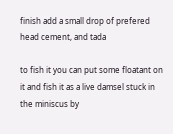finish add a small drop of prefered head cement, and tada

to fish it you can put some floatant on it and fish it as a live damsel stuck in the miniscus by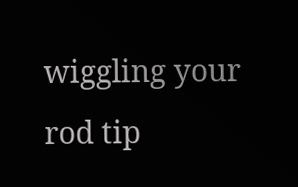wiggling your rod tip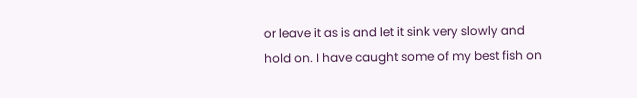or leave it as is and let it sink very slowly and hold on. I have caught some of my best fish on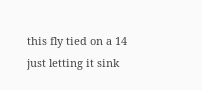this fly tied on a 14 just letting it sink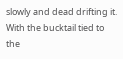slowly and dead drifting it. With the bucktail tied to the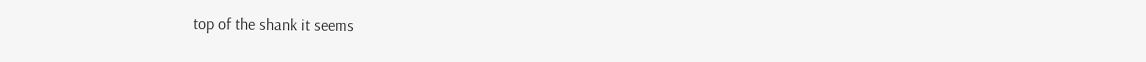top of the shank it seems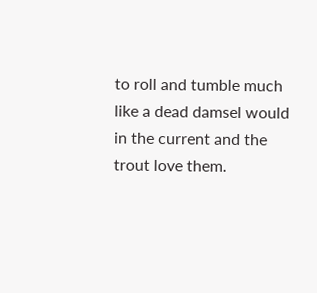to roll and tumble much like a dead damsel would in the current and the trout love them.